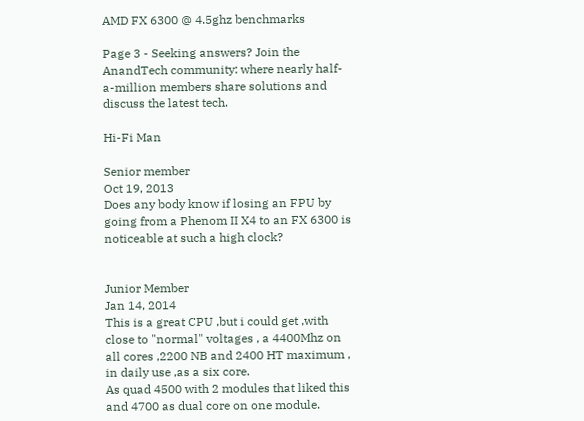AMD FX 6300 @ 4.5ghz benchmarks

Page 3 - Seeking answers? Join the AnandTech community: where nearly half-a-million members share solutions and discuss the latest tech.

Hi-Fi Man

Senior member
Oct 19, 2013
Does any body know if losing an FPU by going from a Phenom II X4 to an FX 6300 is noticeable at such a high clock?


Junior Member
Jan 14, 2014
This is a great CPU ,but i could get ,with close to "normal" voltages , a 4400Mhz on all cores ,2200 NB and 2400 HT maximum , in daily use ,as a six core.
As quad 4500 with 2 modules that liked this and 4700 as dual core on one module.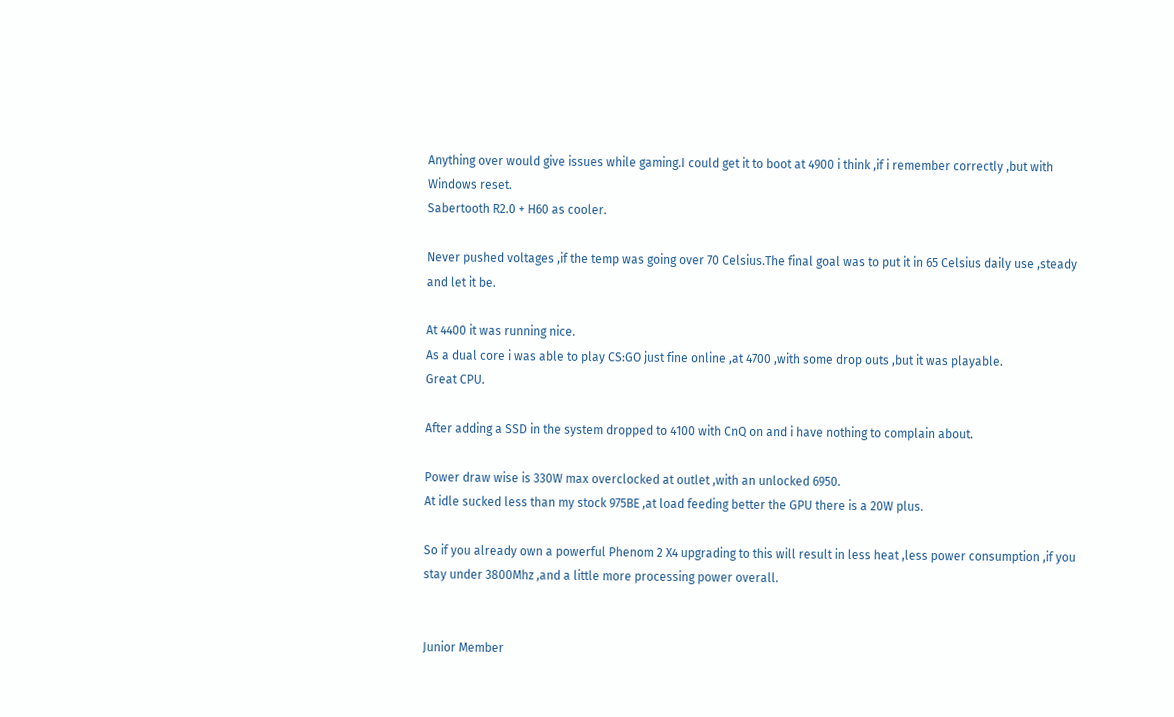Anything over would give issues while gaming.I could get it to boot at 4900 i think ,if i remember correctly ,but with Windows reset.
Sabertooth R2.0 + H60 as cooler.

Never pushed voltages ,if the temp was going over 70 Celsius.The final goal was to put it in 65 Celsius daily use ,steady and let it be.

At 4400 it was running nice.
As a dual core i was able to play CS:GO just fine online ,at 4700 ,with some drop outs ,but it was playable.
Great CPU.

After adding a SSD in the system dropped to 4100 with CnQ on and i have nothing to complain about.

Power draw wise is 330W max overclocked at outlet ,with an unlocked 6950.
At idle sucked less than my stock 975BE ,at load feeding better the GPU there is a 20W plus.

So if you already own a powerful Phenom 2 X4 upgrading to this will result in less heat ,less power consumption ,if you stay under 3800Mhz ,and a little more processing power overall.


Junior Member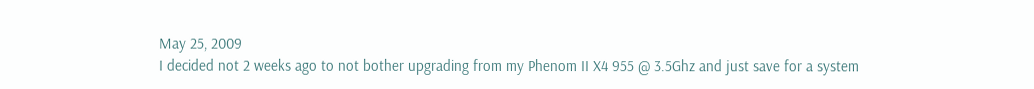May 25, 2009
I decided not 2 weeks ago to not bother upgrading from my Phenom II X4 955 @ 3.5Ghz and just save for a system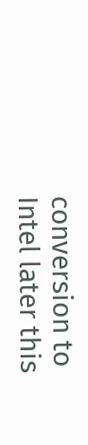conversion to Intel later this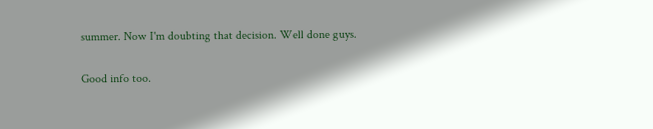summer. Now I'm doubting that decision. Well done guys.

Good info too.